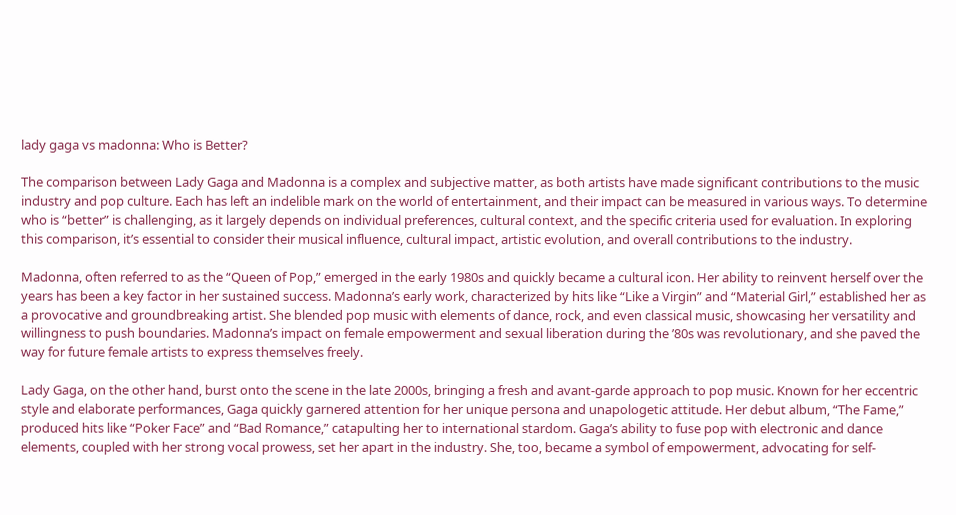lady gaga vs madonna: Who is Better?

The comparison between Lady Gaga and Madonna is a complex and subjective matter, as both artists have made significant contributions to the music industry and pop culture. Each has left an indelible mark on the world of entertainment, and their impact can be measured in various ways. To determine who is “better” is challenging, as it largely depends on individual preferences, cultural context, and the specific criteria used for evaluation. In exploring this comparison, it’s essential to consider their musical influence, cultural impact, artistic evolution, and overall contributions to the industry.

Madonna, often referred to as the “Queen of Pop,” emerged in the early 1980s and quickly became a cultural icon. Her ability to reinvent herself over the years has been a key factor in her sustained success. Madonna’s early work, characterized by hits like “Like a Virgin” and “Material Girl,” established her as a provocative and groundbreaking artist. She blended pop music with elements of dance, rock, and even classical music, showcasing her versatility and willingness to push boundaries. Madonna’s impact on female empowerment and sexual liberation during the ’80s was revolutionary, and she paved the way for future female artists to express themselves freely.

Lady Gaga, on the other hand, burst onto the scene in the late 2000s, bringing a fresh and avant-garde approach to pop music. Known for her eccentric style and elaborate performances, Gaga quickly garnered attention for her unique persona and unapologetic attitude. Her debut album, “The Fame,” produced hits like “Poker Face” and “Bad Romance,” catapulting her to international stardom. Gaga’s ability to fuse pop with electronic and dance elements, coupled with her strong vocal prowess, set her apart in the industry. She, too, became a symbol of empowerment, advocating for self-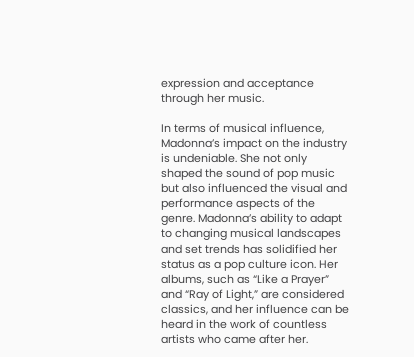expression and acceptance through her music.

In terms of musical influence, Madonna’s impact on the industry is undeniable. She not only shaped the sound of pop music but also influenced the visual and performance aspects of the genre. Madonna’s ability to adapt to changing musical landscapes and set trends has solidified her status as a pop culture icon. Her albums, such as “Like a Prayer” and “Ray of Light,” are considered classics, and her influence can be heard in the work of countless artists who came after her.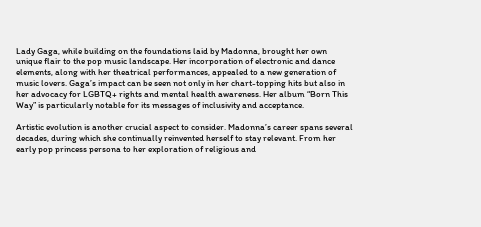Lady Gaga, while building on the foundations laid by Madonna, brought her own unique flair to the pop music landscape. Her incorporation of electronic and dance elements, along with her theatrical performances, appealed to a new generation of music lovers. Gaga’s impact can be seen not only in her chart-topping hits but also in her advocacy for LGBTQ+ rights and mental health awareness. Her album “Born This Way” is particularly notable for its messages of inclusivity and acceptance.

Artistic evolution is another crucial aspect to consider. Madonna’s career spans several decades, during which she continually reinvented herself to stay relevant. From her early pop princess persona to her exploration of religious and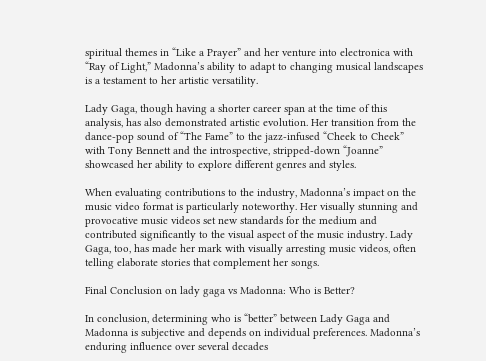spiritual themes in “Like a Prayer” and her venture into electronica with “Ray of Light,” Madonna’s ability to adapt to changing musical landscapes is a testament to her artistic versatility.

Lady Gaga, though having a shorter career span at the time of this analysis, has also demonstrated artistic evolution. Her transition from the dance-pop sound of “The Fame” to the jazz-infused “Cheek to Cheek” with Tony Bennett and the introspective, stripped-down “Joanne” showcased her ability to explore different genres and styles.

When evaluating contributions to the industry, Madonna’s impact on the music video format is particularly noteworthy. Her visually stunning and provocative music videos set new standards for the medium and contributed significantly to the visual aspect of the music industry. Lady Gaga, too, has made her mark with visually arresting music videos, often telling elaborate stories that complement her songs.

Final Conclusion on lady gaga vs Madonna: Who is Better?

In conclusion, determining who is “better” between Lady Gaga and Madonna is subjective and depends on individual preferences. Madonna’s enduring influence over several decades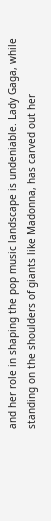and her role in shaping the pop music landscape is undeniable. Lady Gaga, while standing on the shoulders of giants like Madonna, has carved out her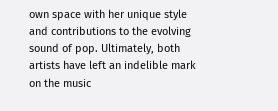own space with her unique style and contributions to the evolving sound of pop. Ultimately, both artists have left an indelible mark on the music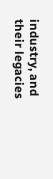industry, and their legacies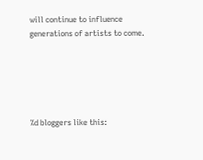will continue to influence generations of artists to come.





%d bloggers like this: